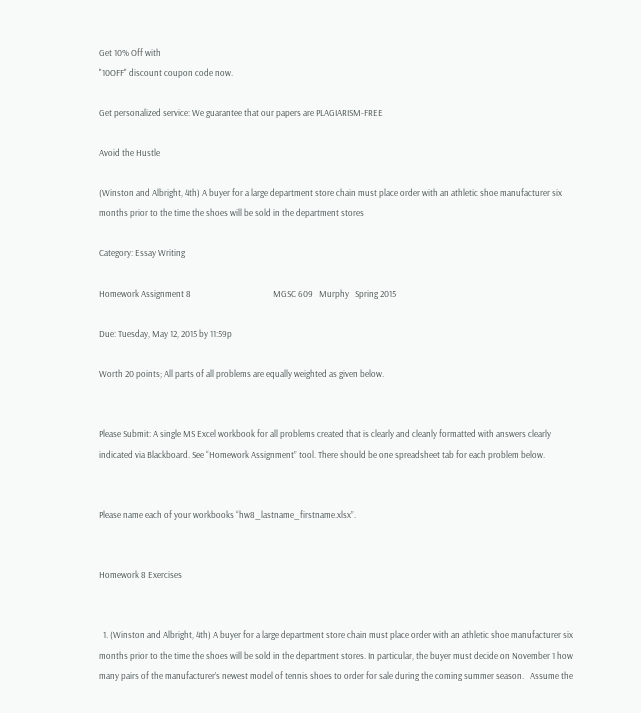Get 10% Off with
"10OFF" discount coupon code now.

Get personalized service: We guarantee that our papers are PLAGIARISM-FREE

Avoid the Hustle

(Winston and Albright, 4th) A buyer for a large department store chain must place order with an athletic shoe manufacturer six months prior to the time the shoes will be sold in the department stores

Category: Essay Writing

Homework Assignment 8                                         MGSC 609   Murphy   Spring 2015

Due: Tuesday, May 12, 2015 by 11:59p

Worth 20 points; All parts of all problems are equally weighted as given below.


Please Submit: A single MS Excel workbook for all problems created that is clearly and cleanly formatted with answers clearly indicated via Blackboard. See “Homework Assignment” tool. There should be one spreadsheet tab for each problem below.


Please name each of your workbooks “hw8_lastname_firstname.xlsx”.


Homework 8 Exercises


  1. (Winston and Albright, 4th) A buyer for a large department store chain must place order with an athletic shoe manufacturer six months prior to the time the shoes will be sold in the department stores. In particular, the buyer must decide on November 1 how many pairs of the manufacturer’s newest model of tennis shoes to order for sale during the coming summer season.   Assume the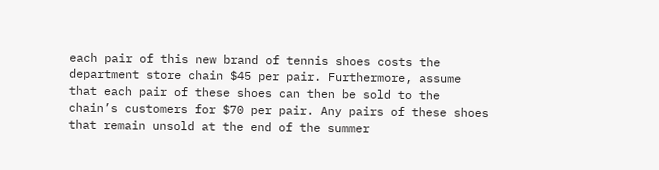each pair of this new brand of tennis shoes costs the department store chain $45 per pair. Furthermore, assume that each pair of these shoes can then be sold to the chain’s customers for $70 per pair. Any pairs of these shoes that remain unsold at the end of the summer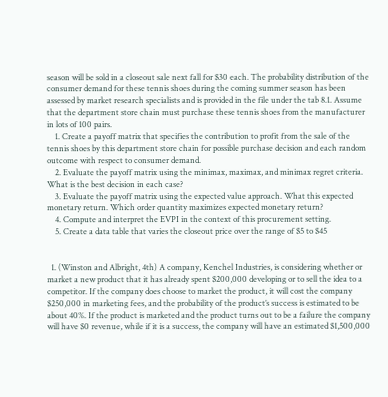season will be sold in a closeout sale next fall for $30 each. The probability distribution of the consumer demand for these tennis shoes during the coming summer season has been assessed by market research specialists and is provided in the file under the tab 8.1. Assume that the department store chain must purchase these tennis shoes from the manufacturer in lots of 100 pairs.
    1. Create a payoff matrix that specifies the contribution to profit from the sale of the tennis shoes by this department store chain for possible purchase decision and each random outcome with respect to consumer demand.
    2. Evaluate the payoff matrix using the minimax, maximax, and minimax regret criteria. What is the best decision in each case?
    3. Evaluate the payoff matrix using the expected value approach. What this expected monetary return. Which order quantity maximizes expected monetary return?
    4. Compute and interpret the EVPI in the context of this procurement setting.
    5. Create a data table that varies the closeout price over the range of $5 to $45


  1. (Winston and Albright, 4th) A company, Kenchel Industries, is considering whether or market a new product that it has already spent $200,000 developing or to sell the idea to a competitor. If the company does choose to market the product, it will cost the company $250,000 in marketing fees, and the probability of the product’s success is estimated to be about 40%. If the product is marketed and the product turns out to be a failure the company will have $0 revenue, while if it is a success, the company will have an estimated $1,500,000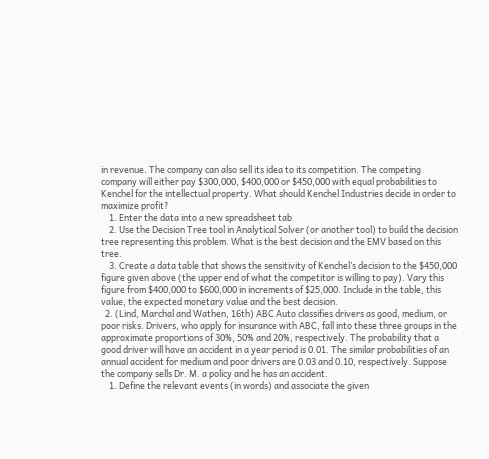in revenue. The company can also sell its idea to its competition. The competing company will either pay $300,000, $400,000 or $450,000 with equal probabilities to Kenchel for the intellectual property. What should Kenchel Industries decide in order to maximize profit?
    1. Enter the data into a new spreadsheet tab
    2. Use the Decision Tree tool in Analytical Solver (or another tool) to build the decision tree representing this problem. What is the best decision and the EMV based on this tree.
    3. Create a data table that shows the sensitivity of Kenchel’s decision to the $450,000 figure given above (the upper end of what the competitor is willing to pay). Vary this figure from $400,000 to $600,000 in increments of $25,000. Include in the table, this value, the expected monetary value and the best decision.
  2. (Lind, Marchal and Wathen, 16th) ABC Auto classifies drivers as good, medium, or poor risks. Drivers, who apply for insurance with ABC, fall into these three groups in the approximate proportions of 30%, 50% and 20%, respectively. The probability that a good driver will have an accident in a year period is 0.01. The similar probabilities of an annual accident for medium and poor drivers are 0.03 and 0.10, respectively. Suppose the company sells Dr. M. a policy and he has an accident.
    1. Define the relevant events (in words) and associate the given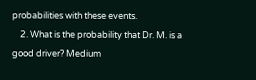probabilities with these events.
    2. What is the probability that Dr. M. is a good driver? Medium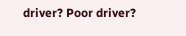driver? Poor driver?